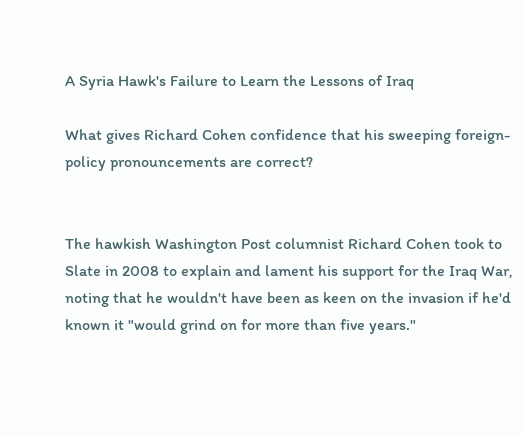A Syria Hawk's Failure to Learn the Lessons of Iraq

What gives Richard Cohen confidence that his sweeping foreign-policy pronouncements are correct?


The hawkish Washington Post columnist Richard Cohen took to Slate in 2008 to explain and lament his support for the Iraq War, noting that he wouldn't have been as keen on the invasion if he'd known it "would grind on for more than five years."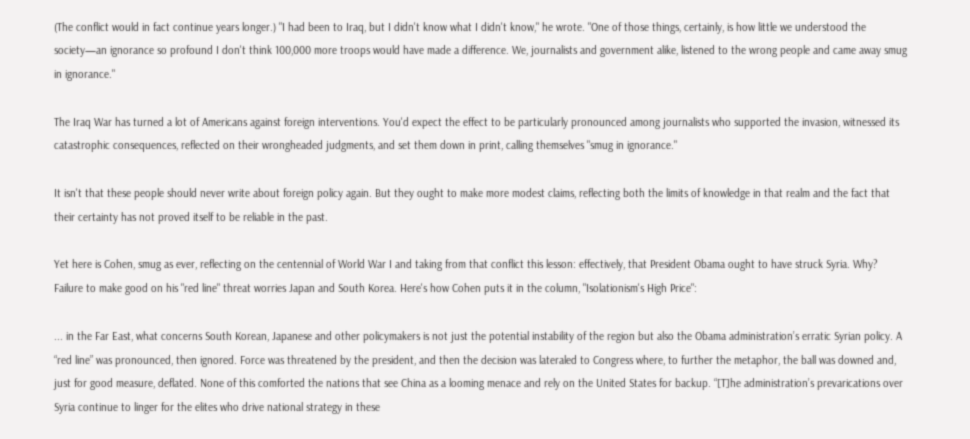(The conflict would in fact continue years longer.) "I had been to Iraq, but I didn't know what I didn't know," he wrote. "One of those things, certainly, is how little we understood the society—an ignorance so profound I don't think 100,000 more troops would have made a difference. We, journalists and government alike, listened to the wrong people and came away smug in ignorance."

The Iraq War has turned a lot of Americans against foreign interventions. You'd expect the effect to be particularly pronounced among journalists who supported the invasion, witnessed its catastrophic consequences, reflected on their wrongheaded judgments, and set them down in print, calling themselves "smug in ignorance."

It isn't that these people should never write about foreign policy again. But they ought to make more modest claims, reflecting both the limits of knowledge in that realm and the fact that their certainty has not proved itself to be reliable in the past.

Yet here is Cohen, smug as ever, reflecting on the centennial of World War I and taking from that conflict this lesson: effectively, that President Obama ought to have struck Syria. Why? Failure to make good on his "red line" threat worries Japan and South Korea. Here's how Cohen puts it in the column, "Isolationism's High Price":

... in the Far East, what concerns South Korean, Japanese and other policymakers is not just the potential instability of the region but also the Obama administration’s erratic Syrian policy. A “red line” was pronounced, then ignored. Force was threatened by the president, and then the decision was lateraled to Congress where, to further the metaphor, the ball was downed and, just for good measure, deflated. None of this comforted the nations that see China as a looming menace and rely on the United States for backup. “[T]he administration’s prevarications over Syria continue to linger for the elites who drive national strategy in these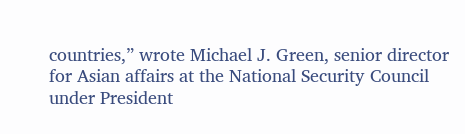countries,” wrote Michael J. Green, senior director for Asian affairs at the National Security Council under President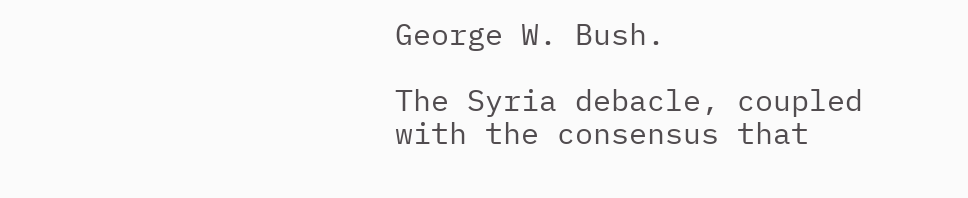George W. Bush.

The Syria debacle, coupled with the consensus that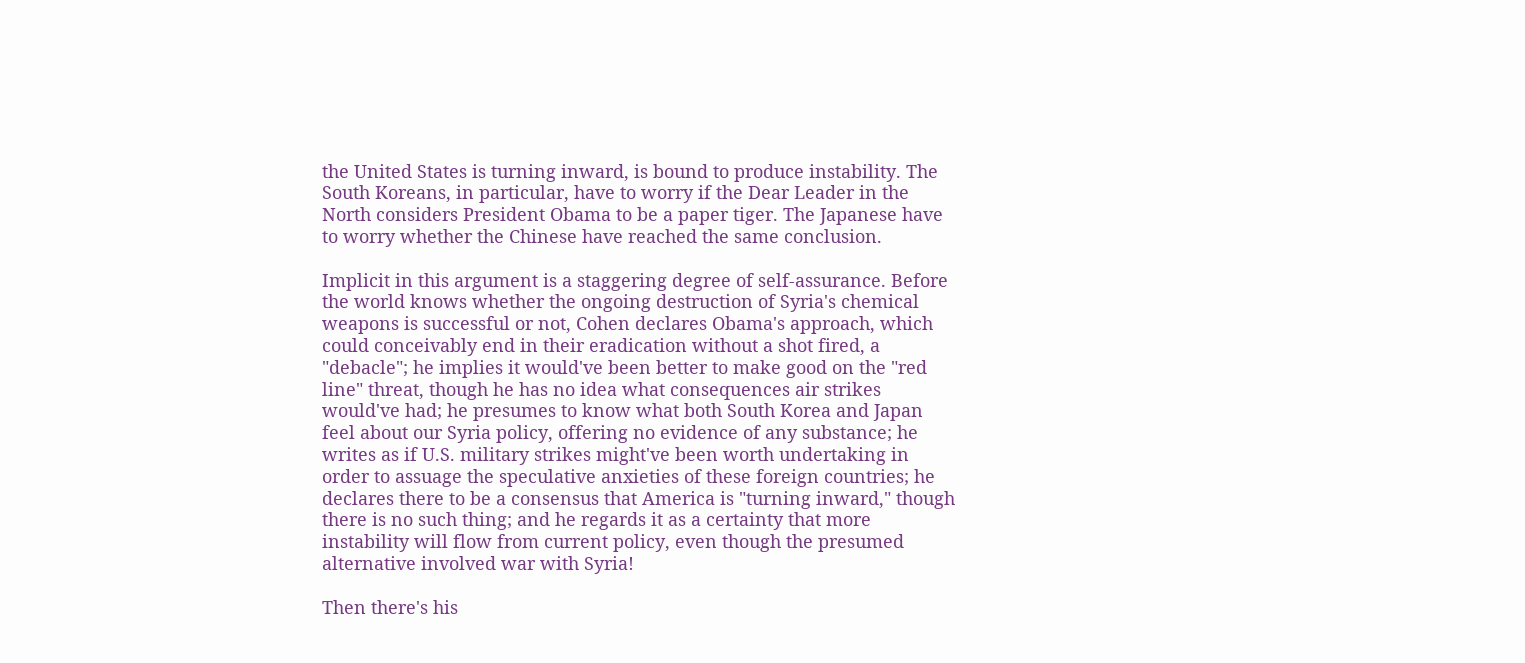the United States is turning inward, is bound to produce instability. The South Koreans, in particular, have to worry if the Dear Leader in the North considers President Obama to be a paper tiger. The Japanese have to worry whether the Chinese have reached the same conclusion.

Implicit in this argument is a staggering degree of self-assurance. Before the world knows whether the ongoing destruction of Syria's chemical weapons is successful or not, Cohen declares Obama's approach, which could conceivably end in their eradication without a shot fired, a "debacle"; he implies it would've been better to make good on the "red line" threat, though he has no idea what consequences air strikes would've had; he presumes to know what both South Korea and Japan feel about our Syria policy, offering no evidence of any substance; he writes as if U.S. military strikes might've been worth undertaking in order to assuage the speculative anxieties of these foreign countries; he declares there to be a consensus that America is "turning inward," though there is no such thing; and he regards it as a certainty that more instability will flow from current policy, even though the presumed alternative involved war with Syria!

Then there's his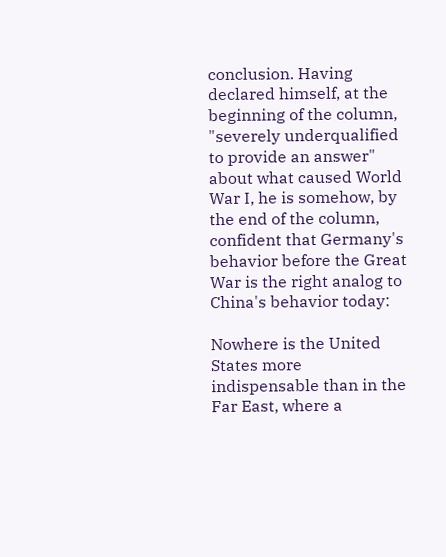conclusion. Having declared himself, at the beginning of the column, "severely underqualified to provide an answer" about what caused World War I, he is somehow, by the end of the column, confident that Germany's behavior before the Great War is the right analog to China's behavior today:

Nowhere is the United States more indispensable than in the Far East, where a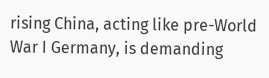rising China, acting like pre-World War I Germany, is demanding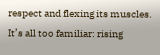respect and flexing its muscles. It’s all too familiar: rising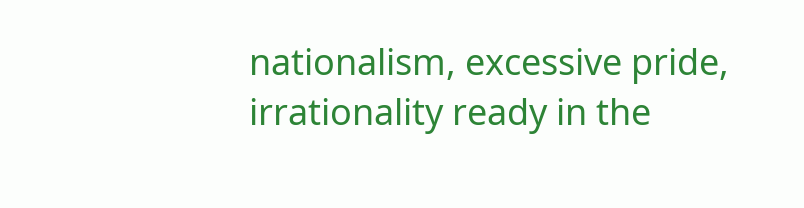nationalism, excessive pride, irrationality ready in the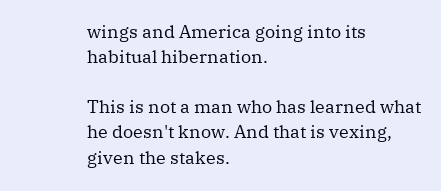wings and America going into its habitual hibernation.

This is not a man who has learned what he doesn't know. And that is vexing, given the stakes.